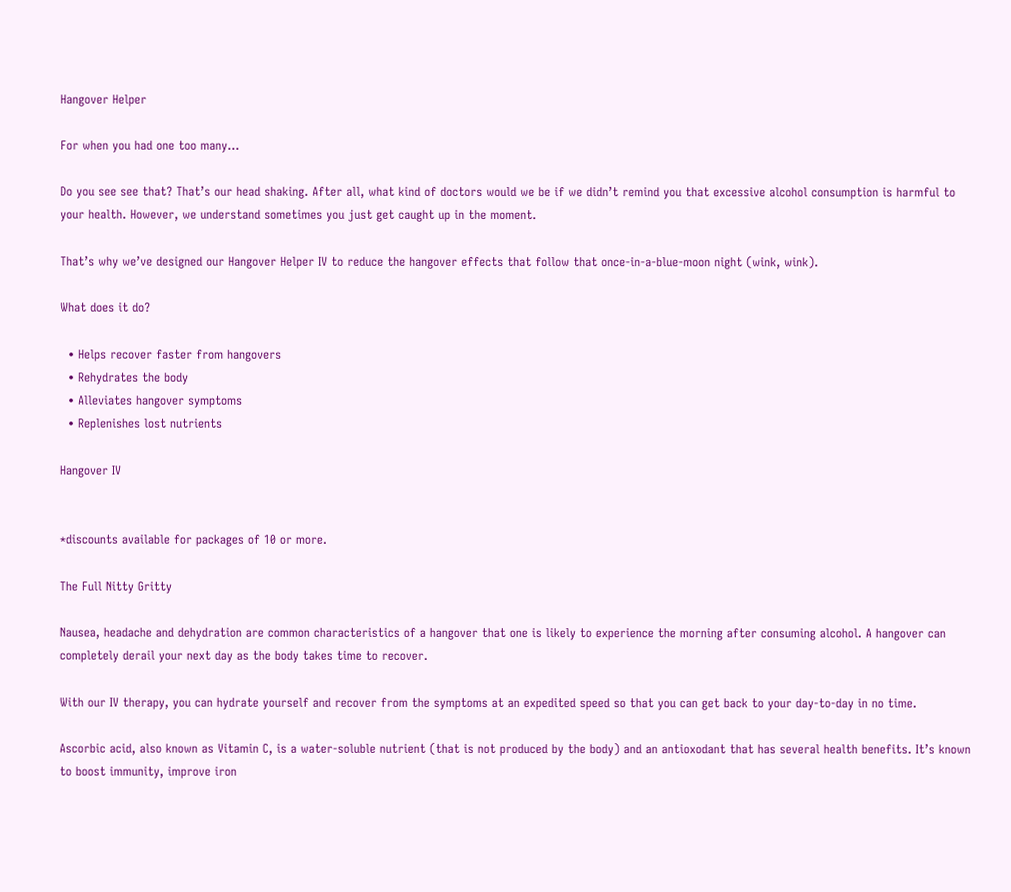Hangover Helper

For when you had one too many…

Do you see see that? That’s our head shaking. After all, what kind of doctors would we be if we didn’t remind you that excessive alcohol consumption is harmful to your health. However, we understand sometimes you just get caught up in the moment.

That’s why we’ve designed our Hangover Helper IV to reduce the hangover effects that follow that once-in-a-blue-moon night (wink, wink).

What does it do?

  • Helps recover faster from hangovers
  • Rehydrates the body
  • Alleviates hangover symptoms
  • Replenishes lost nutrients

Hangover IV


*discounts available for packages of 10 or more.

The Full Nitty Gritty

Nausea, headache and dehydration are common characteristics of a hangover that one is likely to experience the morning after consuming alcohol. A hangover can completely derail your next day as the body takes time to recover.

With our IV therapy, you can hydrate yourself and recover from the symptoms at an expedited speed so that you can get back to your day-to-day in no time.

Ascorbic acid, also known as Vitamin C, is a water-soluble nutrient (that is not produced by the body) and an antioxodant that has several health benefits. It’s known to boost immunity, improve iron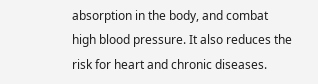absorption in the body, and combat high blood pressure. It also reduces the risk for heart and chronic diseases.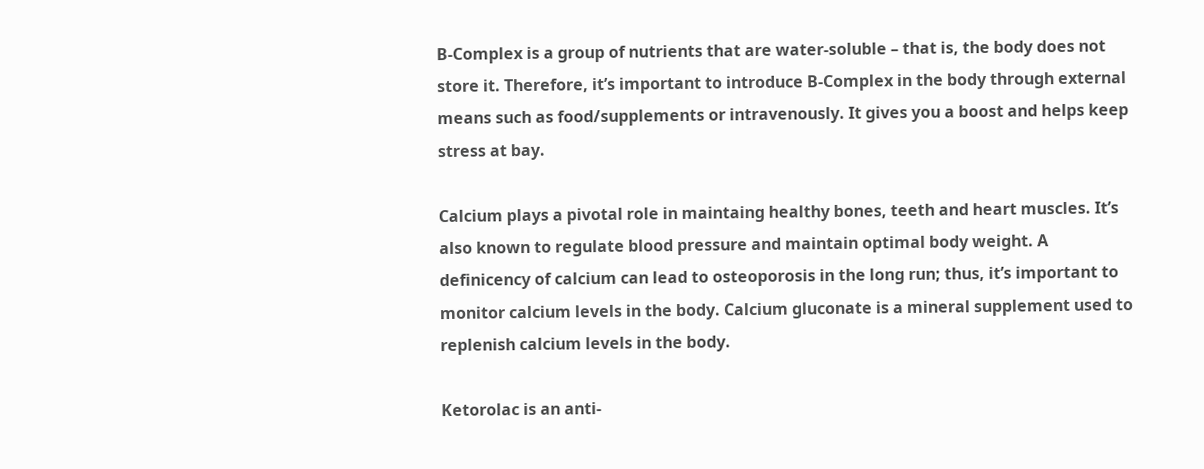B-Complex is a group of nutrients that are water-soluble – that is, the body does not store it. Therefore, it’s important to introduce B-Complex in the body through external means such as food/supplements or intravenously. It gives you a boost and helps keep stress at bay.

Calcium plays a pivotal role in maintaing healthy bones, teeth and heart muscles. It’s also known to regulate blood pressure and maintain optimal body weight. A definicency of calcium can lead to osteoporosis in the long run; thus, it’s important to monitor calcium levels in the body. Calcium gluconate is a mineral supplement used to replenish calcium levels in the body.

Ketorolac is an anti-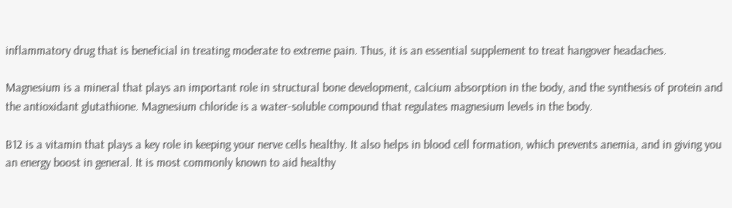inflammatory drug that is beneficial in treating moderate to extreme pain. Thus, it is an essential supplement to treat hangover headaches.

Magnesium is a mineral that plays an important role in structural bone development, calcium absorption in the body, and the synthesis of protein and the antioxidant glutathione. Magnesium chloride is a water-soluble compound that regulates magnesium levels in the body.

B12 is a vitamin that plays a key role in keeping your nerve cells healthy. It also helps in blood cell formation, which prevents anemia, and in giving you an energy boost in general. It is most commonly known to aid healthy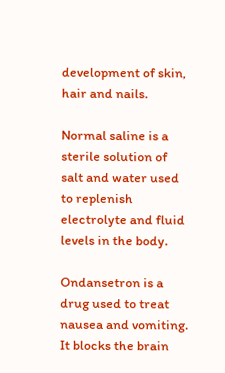development of skin, hair and nails.

Normal saline is a sterile solution of salt and water used to replenish electrolyte and fluid levels in the body.

Ondansetron is a drug used to treat nausea and vomiting. It blocks the brain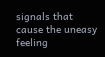signals that cause the uneasy feeling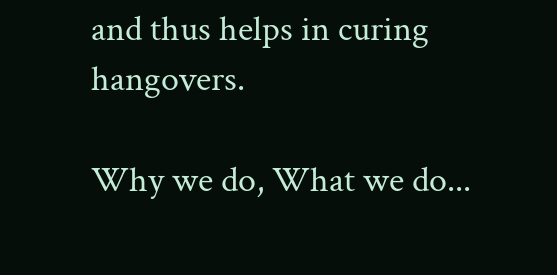and thus helps in curing hangovers.

Why we do, What we do...